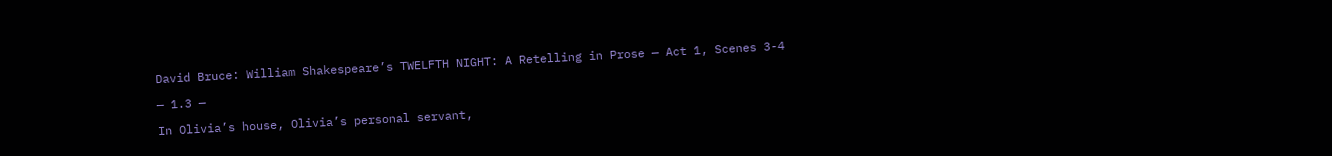David Bruce: William Shakespeare’s TWELFTH NIGHT: A Retelling in Prose — Act 1, Scenes 3-4

— 1.3 —

In Olivia’s house, Olivia’s personal servant,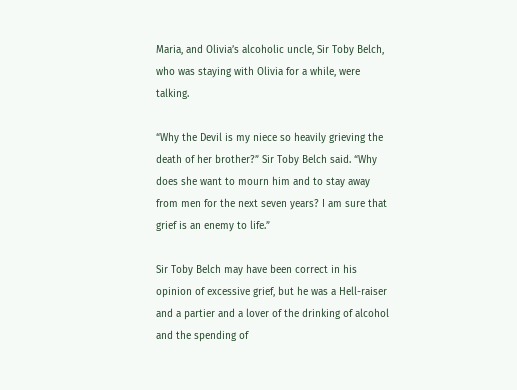Maria, and Olivia’s alcoholic uncle, Sir Toby Belch, who was staying with Olivia for a while, were talking.

“Why the Devil is my niece so heavily grieving the death of her brother?” Sir Toby Belch said. “Why does she want to mourn him and to stay away from men for the next seven years? I am sure that grief is an enemy to life.”

Sir Toby Belch may have been correct in his opinion of excessive grief, but he was a Hell-raiser and a partier and a lover of the drinking of alcohol and the spending of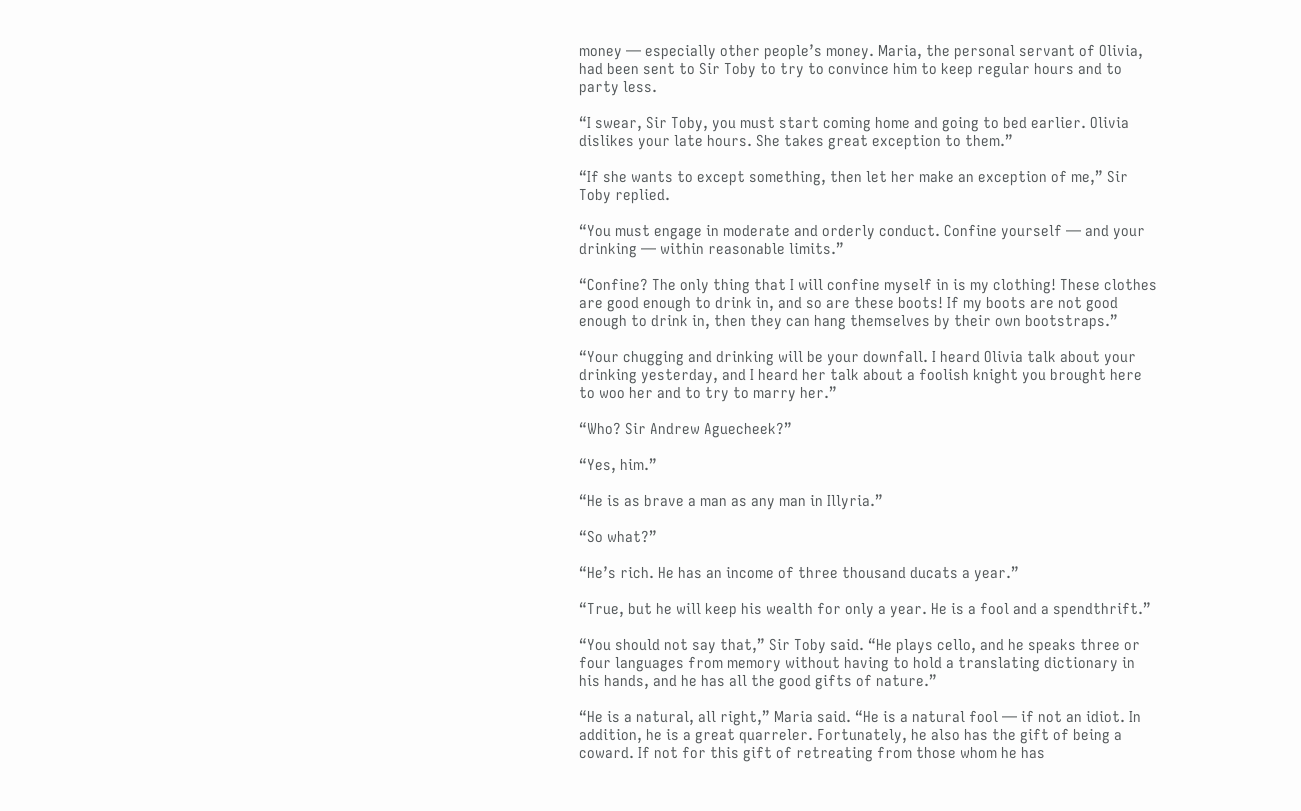money — especially other people’s money. Maria, the personal servant of Olivia, had been sent to Sir Toby to try to convince him to keep regular hours and to party less.

“I swear, Sir Toby, you must start coming home and going to bed earlier. Olivia dislikes your late hours. She takes great exception to them.”

“If she wants to except something, then let her make an exception of me,” Sir Toby replied.

“You must engage in moderate and orderly conduct. Confine yourself — and your drinking — within reasonable limits.”

“Confine? The only thing that I will confine myself in is my clothing! These clothes are good enough to drink in, and so are these boots! If my boots are not good enough to drink in, then they can hang themselves by their own bootstraps.”

“Your chugging and drinking will be your downfall. I heard Olivia talk about your drinking yesterday, and I heard her talk about a foolish knight you brought here to woo her and to try to marry her.”

“Who? Sir Andrew Aguecheek?”

“Yes, him.”

“He is as brave a man as any man in Illyria.”

“So what?”

“He’s rich. He has an income of three thousand ducats a year.”

“True, but he will keep his wealth for only a year. He is a fool and a spendthrift.”

“You should not say that,” Sir Toby said. “He plays cello, and he speaks three or four languages from memory without having to hold a translating dictionary in his hands, and he has all the good gifts of nature.”

“He is a natural, all right,” Maria said. “He is a natural fool — if not an idiot. In addition, he is a great quarreler. Fortunately, he also has the gift of being a coward. If not for this gift of retreating from those whom he has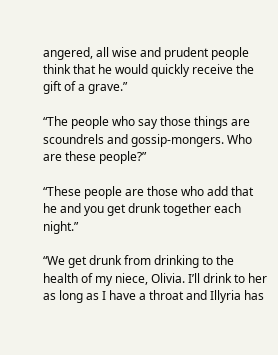angered, all wise and prudent people think that he would quickly receive the gift of a grave.”

“The people who say those things are scoundrels and gossip-mongers. Who are these people?”

“These people are those who add that he and you get drunk together each night.”

“We get drunk from drinking to the health of my niece, Olivia. I’ll drink to her as long as I have a throat and Illyria has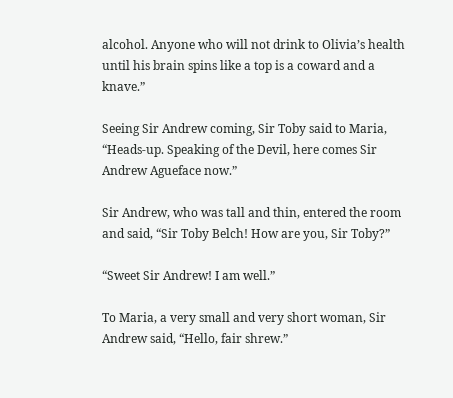alcohol. Anyone who will not drink to Olivia’s health until his brain spins like a top is a coward and a knave.”

Seeing Sir Andrew coming, Sir Toby said to Maria, “Heads-up. Speaking of the Devil, here comes Sir Andrew Agueface now.”

Sir Andrew, who was tall and thin, entered the room and said, “Sir Toby Belch! How are you, Sir Toby?”

“Sweet Sir Andrew! I am well.”

To Maria, a very small and very short woman, Sir Andrew said, “Hello, fair shrew.”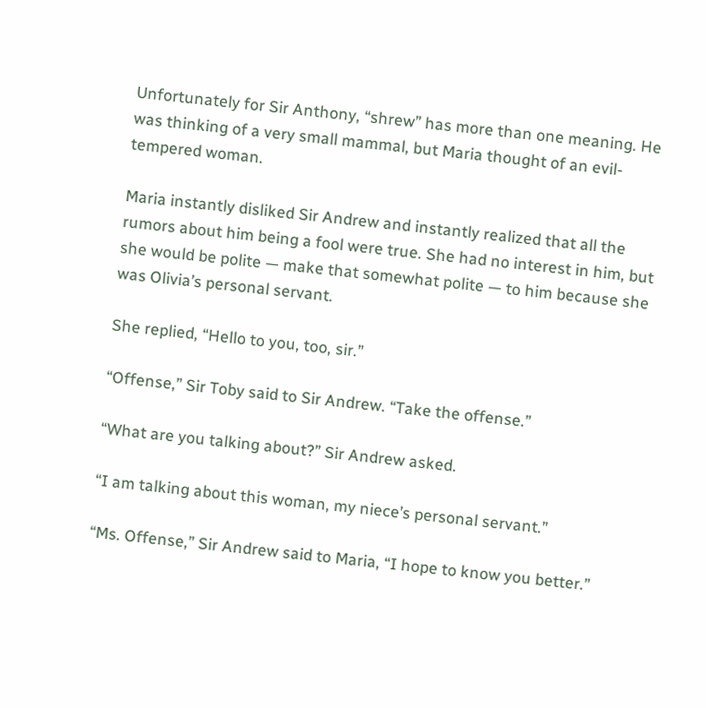Unfortunately for Sir Anthony, “shrew” has more than one meaning. He was thinking of a very small mammal, but Maria thought of an evil-tempered woman.

Maria instantly disliked Sir Andrew and instantly realized that all the rumors about him being a fool were true. She had no interest in him, but she would be polite — make that somewhat polite — to him because she was Olivia’s personal servant.

She replied, “Hello to you, too, sir.”

“Offense,” Sir Toby said to Sir Andrew. “Take the offense.”

“What are you talking about?” Sir Andrew asked.

“I am talking about this woman, my niece’s personal servant.”

“Ms. Offense,” Sir Andrew said to Maria, “I hope to know you better.”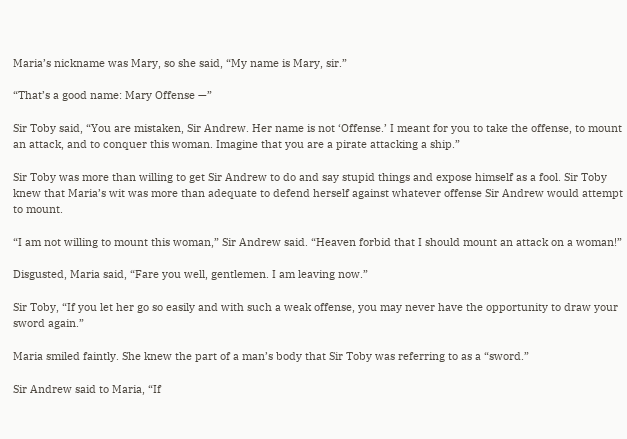Maria’s nickname was Mary, so she said, “My name is Mary, sir.”

“That’s a good name: Mary Offense —”

Sir Toby said, “You are mistaken, Sir Andrew. Her name is not ‘Offense.’ I meant for you to take the offense, to mount an attack, and to conquer this woman. Imagine that you are a pirate attacking a ship.”

Sir Toby was more than willing to get Sir Andrew to do and say stupid things and expose himself as a fool. Sir Toby knew that Maria’s wit was more than adequate to defend herself against whatever offense Sir Andrew would attempt to mount.

“I am not willing to mount this woman,” Sir Andrew said. “Heaven forbid that I should mount an attack on a woman!”

Disgusted, Maria said, “Fare you well, gentlemen. I am leaving now.”

Sir Toby, “If you let her go so easily and with such a weak offense, you may never have the opportunity to draw your sword again.”

Maria smiled faintly. She knew the part of a man’s body that Sir Toby was referring to as a “sword.”

Sir Andrew said to Maria, “If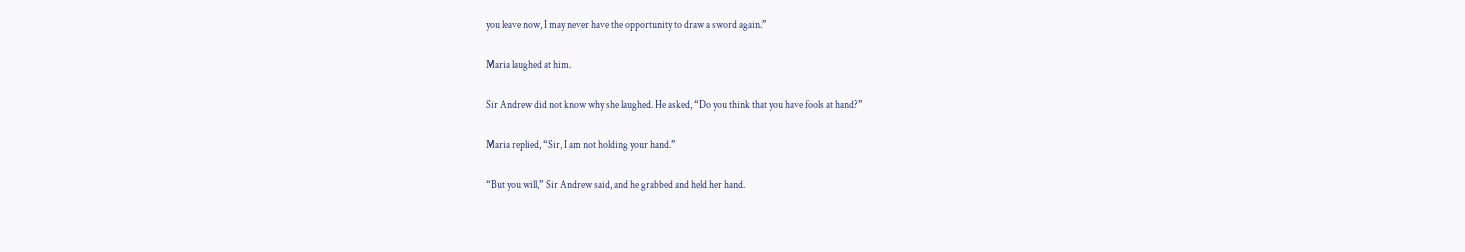you leave now, I may never have the opportunity to draw a sword again.”

Maria laughed at him.

Sir Andrew did not know why she laughed. He asked, “Do you think that you have fools at hand?”

Maria replied, “Sir, I am not holding your hand.”

“But you will,” Sir Andrew said, and he grabbed and held her hand.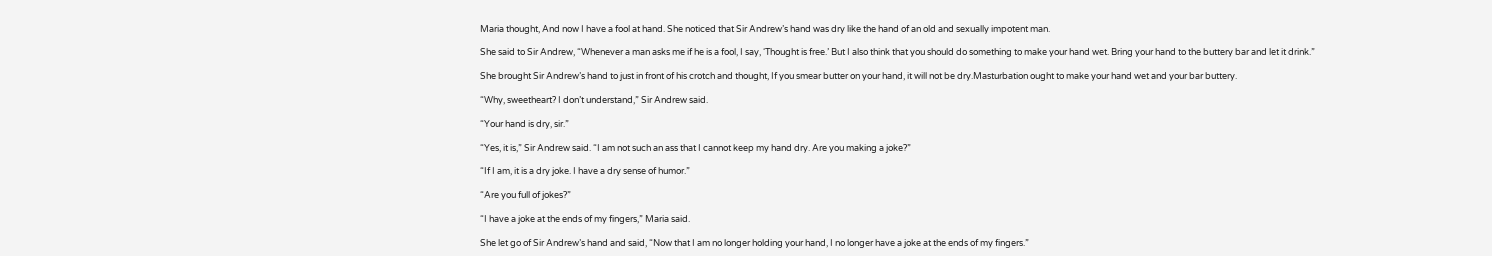Maria thought, And now I have a fool at hand. She noticed that Sir Andrew’s hand was dry like the hand of an old and sexually impotent man.

She said to Sir Andrew, “Whenever a man asks me if he is a fool, I say, ‘Thought is free.’ But I also think that you should do something to make your hand wet. Bring your hand to the buttery bar and let it drink.”

She brought Sir Andrew’s hand to just in front of his crotch and thought, If you smear butter on your hand, it will not be dry.Masturbation ought to make your hand wet and your bar buttery.

“Why, sweetheart? I don’t understand,” Sir Andrew said.

“Your hand is dry, sir.”

“Yes, it is,” Sir Andrew said. “I am not such an ass that I cannot keep my hand dry. Are you making a joke?”

“If I am, it is a dry joke. I have a dry sense of humor.”

“Are you full of jokes?”

“I have a joke at the ends of my fingers,” Maria said.

She let go of Sir Andrew’s hand and said, “Now that I am no longer holding your hand, I no longer have a joke at the ends of my fingers.”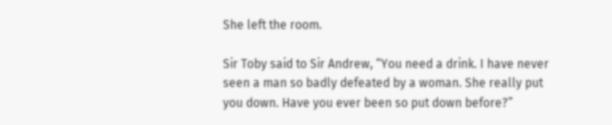She left the room.

Sir Toby said to Sir Andrew, “You need a drink. I have never seen a man so badly defeated by a woman. She really put you down. Have you ever been so put down before?”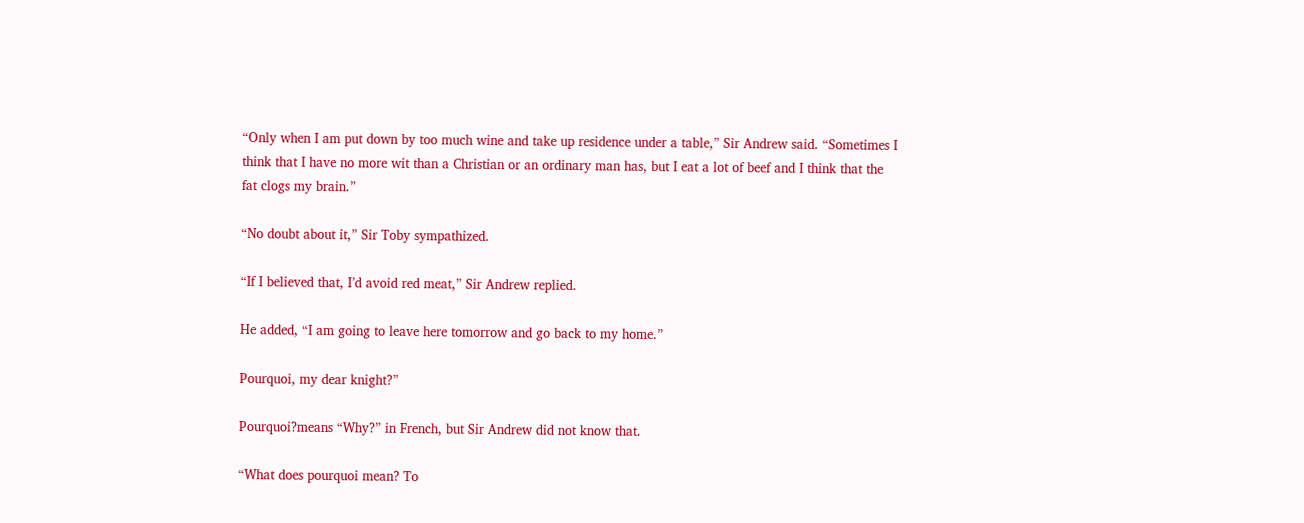“Only when I am put down by too much wine and take up residence under a table,” Sir Andrew said. “Sometimes I think that I have no more wit than a Christian or an ordinary man has, but I eat a lot of beef and I think that the fat clogs my brain.”

“No doubt about it,” Sir Toby sympathized.

“If I believed that, I’d avoid red meat,” Sir Andrew replied.

He added, “I am going to leave here tomorrow and go back to my home.”

Pourquoi, my dear knight?”

Pourquoi?means “Why?” in French, but Sir Andrew did not know that.

“What does pourquoi mean? To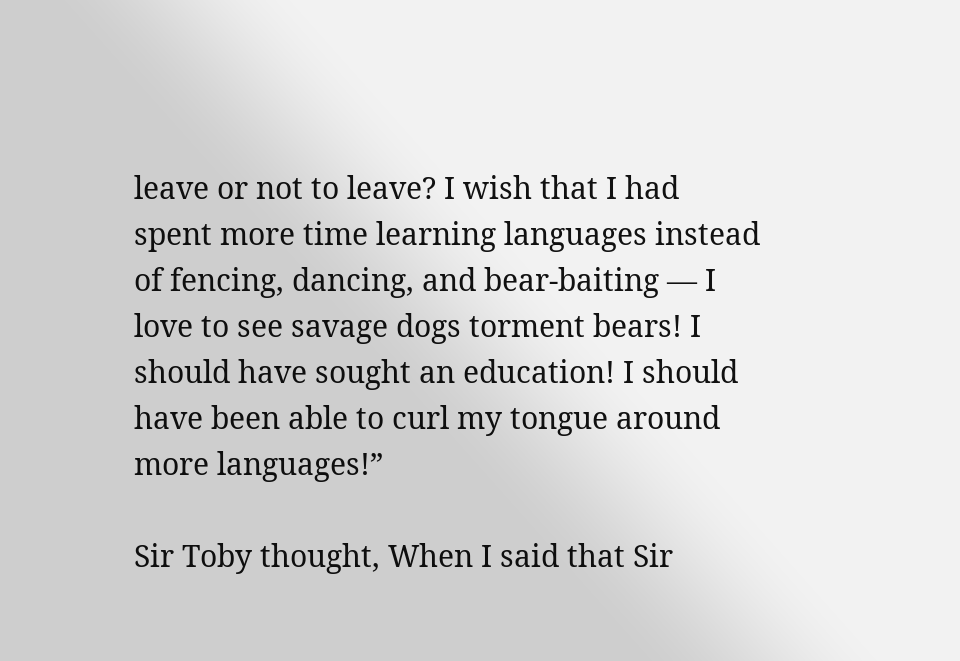leave or not to leave? I wish that I had spent more time learning languages instead of fencing, dancing, and bear-baiting — I love to see savage dogs torment bears! I should have sought an education! I should have been able to curl my tongue around more languages!”

Sir Toby thought, When I said that Sir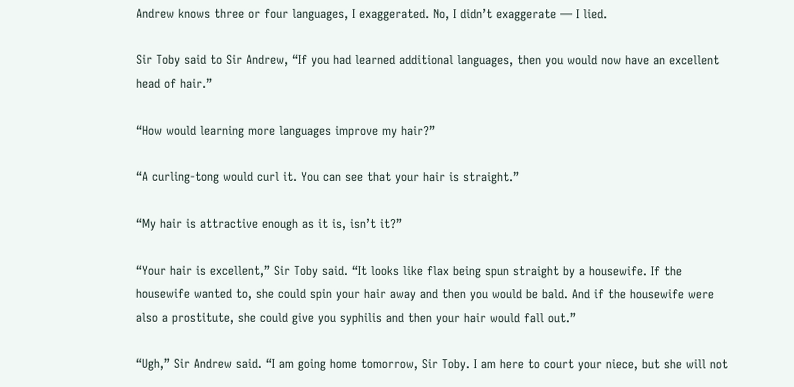Andrew knows three or four languages, I exaggerated. No, I didn’t exaggerate — I lied.

Sir Toby said to Sir Andrew, “If you had learned additional languages, then you would now have an excellent head of hair.”

“How would learning more languages improve my hair?”

“A curling-tong would curl it. You can see that your hair is straight.”

“My hair is attractive enough as it is, isn’t it?”

“Your hair is excellent,” Sir Toby said. “It looks like flax being spun straight by a housewife. If the housewife wanted to, she could spin your hair away and then you would be bald. And if the housewife were also a prostitute, she could give you syphilis and then your hair would fall out.”

“Ugh,” Sir Andrew said. “I am going home tomorrow, Sir Toby. I am here to court your niece, but she will not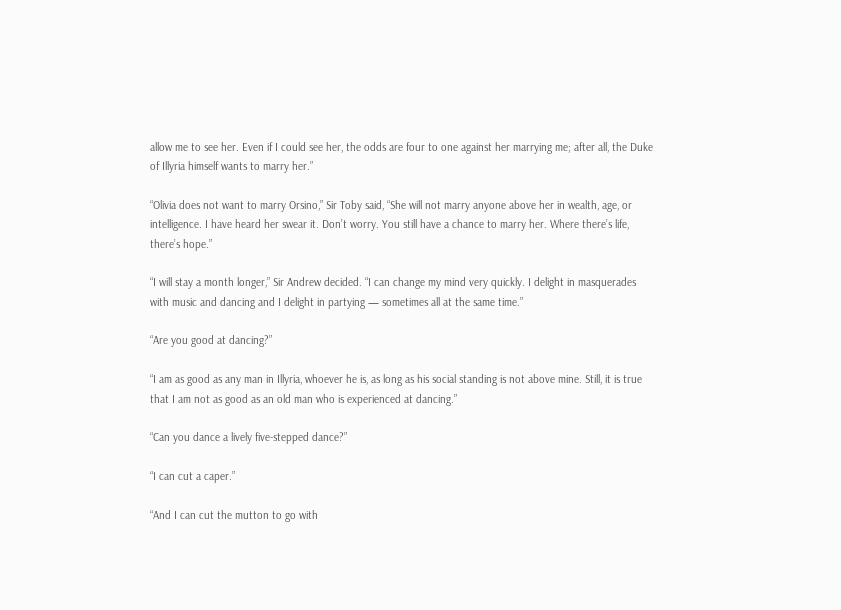allow me to see her. Even if I could see her, the odds are four to one against her marrying me; after all, the Duke of Illyria himself wants to marry her.”

“Olivia does not want to marry Orsino,” Sir Toby said, “She will not marry anyone above her in wealth, age, or intelligence. I have heard her swear it. Don’t worry. You still have a chance to marry her. Where there’s life, there’s hope.”

“I will stay a month longer,” Sir Andrew decided. “I can change my mind very quickly. I delight in masquerades with music and dancing and I delight in partying — sometimes all at the same time.”

“Are you good at dancing?”

“I am as good as any man in Illyria, whoever he is, as long as his social standing is not above mine. Still, it is true that I am not as good as an old man who is experienced at dancing.”

“Can you dance a lively five-stepped dance?”

“I can cut a caper.”

“And I can cut the mutton to go with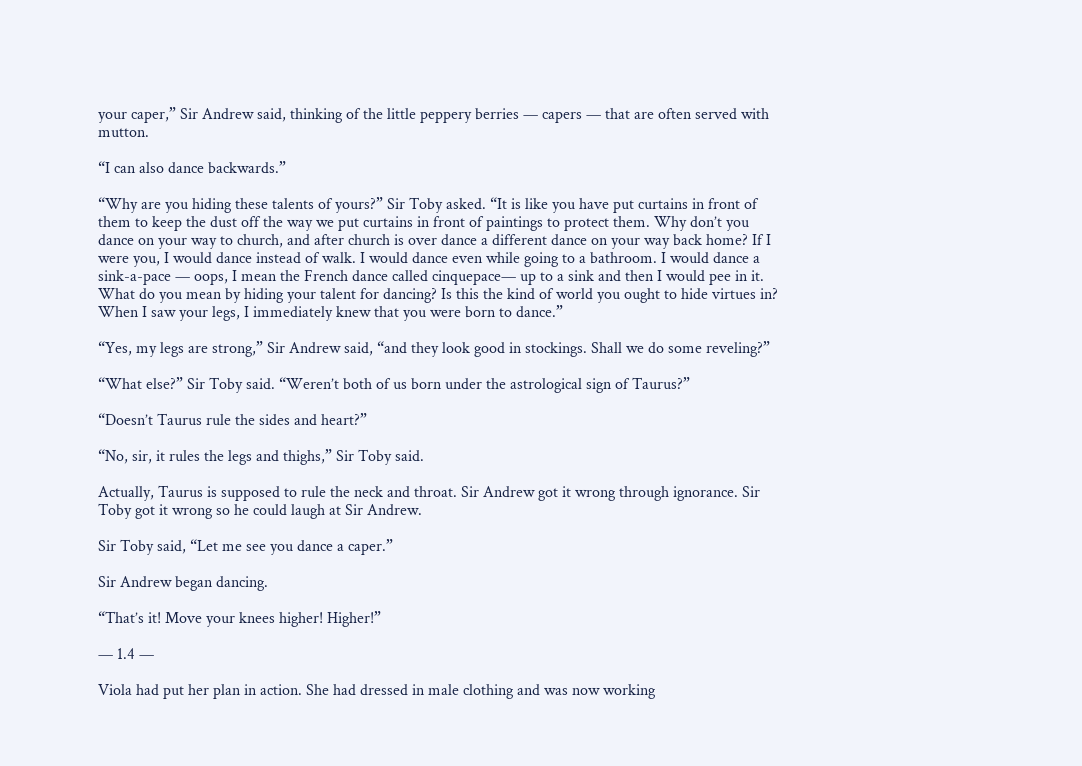your caper,” Sir Andrew said, thinking of the little peppery berries — capers — that are often served with mutton.

“I can also dance backwards.”

“Why are you hiding these talents of yours?” Sir Toby asked. “It is like you have put curtains in front of them to keep the dust off the way we put curtains in front of paintings to protect them. Why don’t you dance on your way to church, and after church is over dance a different dance on your way back home? If I were you, I would dance instead of walk. I would dance even while going to a bathroom. I would dance a sink-a-pace — oops, I mean the French dance called cinquepace— up to a sink and then I would pee in it. What do you mean by hiding your talent for dancing? Is this the kind of world you ought to hide virtues in? When I saw your legs, I immediately knew that you were born to dance.”

“Yes, my legs are strong,” Sir Andrew said, “and they look good in stockings. Shall we do some reveling?”

“What else?” Sir Toby said. “Weren’t both of us born under the astrological sign of Taurus?”

“Doesn’t Taurus rule the sides and heart?”

“No, sir, it rules the legs and thighs,” Sir Toby said.

Actually, Taurus is supposed to rule the neck and throat. Sir Andrew got it wrong through ignorance. Sir Toby got it wrong so he could laugh at Sir Andrew.

Sir Toby said, “Let me see you dance a caper.”

Sir Andrew began dancing.

“That’s it! Move your knees higher! Higher!”

— 1.4 —

Viola had put her plan in action. She had dressed in male clothing and was now working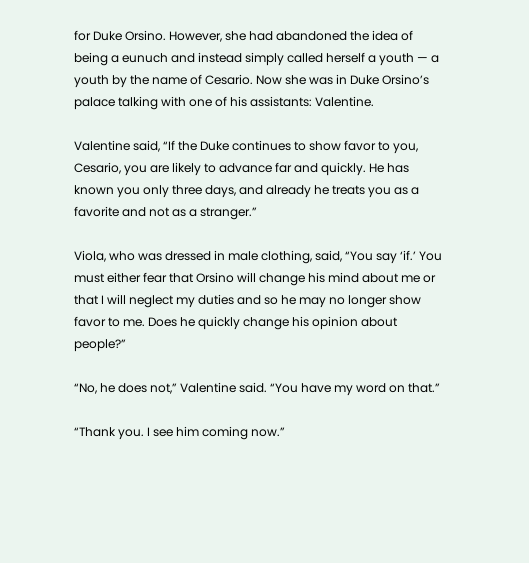for Duke Orsino. However, she had abandoned the idea of being a eunuch and instead simply called herself a youth — a youth by the name of Cesario. Now she was in Duke Orsino’s palace talking with one of his assistants: Valentine.

Valentine said, “If the Duke continues to show favor to you, Cesario, you are likely to advance far and quickly. He has known you only three days, and already he treats you as a favorite and not as a stranger.”

Viola, who was dressed in male clothing, said, “You say ‘if.’ You must either fear that Orsino will change his mind about me or that I will neglect my duties and so he may no longer show favor to me. Does he quickly change his opinion about people?”

“No, he does not,” Valentine said. “You have my word on that.”

“Thank you. I see him coming now.”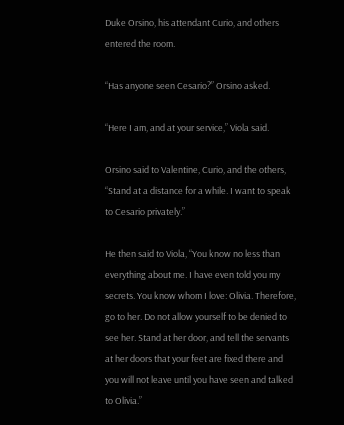Duke Orsino, his attendant Curio, and others entered the room.

“Has anyone seen Cesario?” Orsino asked.

“Here I am, and at your service,” Viola said.

Orsino said to Valentine, Curio, and the others, “Stand at a distance for a while. I want to speak to Cesario privately.”

He then said to Viola, “You know no less than everything about me. I have even told you my secrets. You know whom I love: Olivia. Therefore, go to her. Do not allow yourself to be denied to see her. Stand at her door, and tell the servants at her doors that your feet are fixed there and you will not leave until you have seen and talked to Olivia.”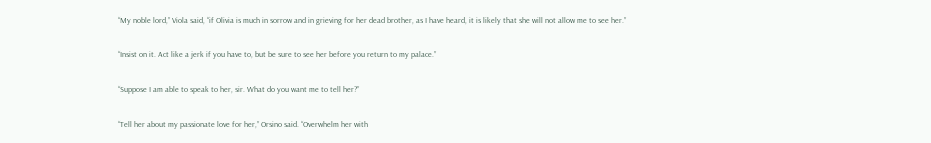“My noble lord,” Viola said, “if Olivia is much in sorrow and in grieving for her dead brother, as I have heard, it is likely that she will not allow me to see her.”

“Insist on it. Act like a jerk if you have to, but be sure to see her before you return to my palace.”

“Suppose I am able to speak to her, sir. What do you want me to tell her?”

“Tell her about my passionate love for her,” Orsino said. “Overwhelm her with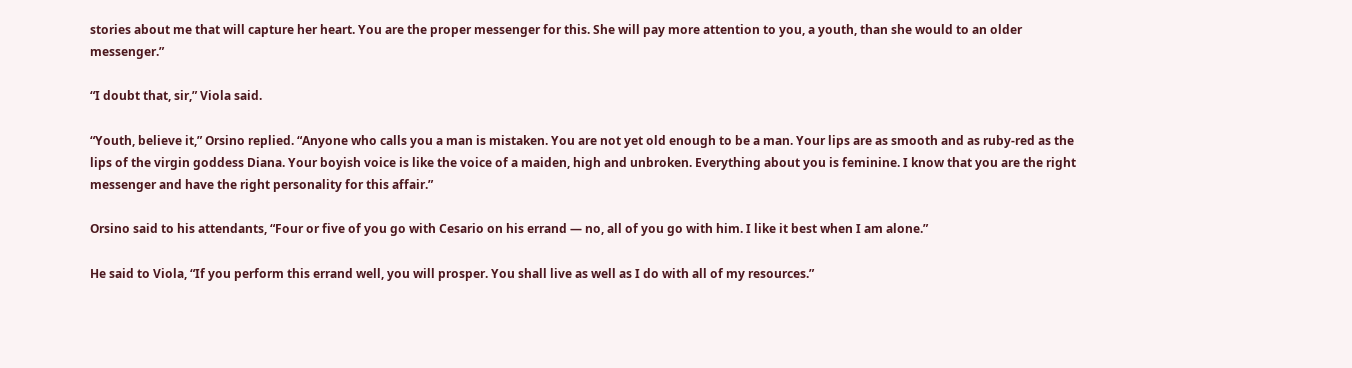stories about me that will capture her heart. You are the proper messenger for this. She will pay more attention to you, a youth, than she would to an older messenger.”

“I doubt that, sir,” Viola said.

“Youth, believe it,” Orsino replied. “Anyone who calls you a man is mistaken. You are not yet old enough to be a man. Your lips are as smooth and as ruby-red as the lips of the virgin goddess Diana. Your boyish voice is like the voice of a maiden, high and unbroken. Everything about you is feminine. I know that you are the right messenger and have the right personality for this affair.”

Orsino said to his attendants, “Four or five of you go with Cesario on his errand — no, all of you go with him. I like it best when I am alone.”

He said to Viola, “If you perform this errand well, you will prosper. You shall live as well as I do with all of my resources.”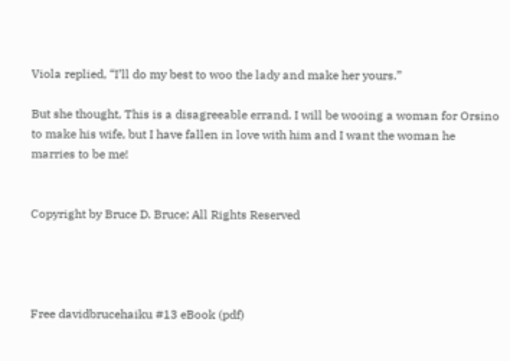Viola replied, “I’ll do my best to woo the lady and make her yours.”

But she thought, This is a disagreeable errand. I will be wooing a woman for Orsino to make his wife, but I have fallen in love with him and I want the woman he marries to be me!


Copyright by Bruce D. Bruce; All Rights Reserved




Free davidbrucehaiku #13 eBook (pdf)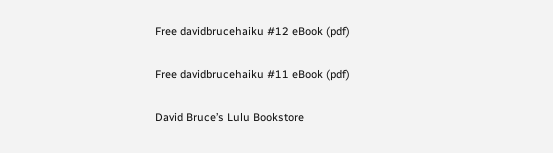Free davidbrucehaiku #12 eBook (pdf)

Free davidbrucehaiku #11 eBook (pdf)

David Bruce’s Lulu Bookstore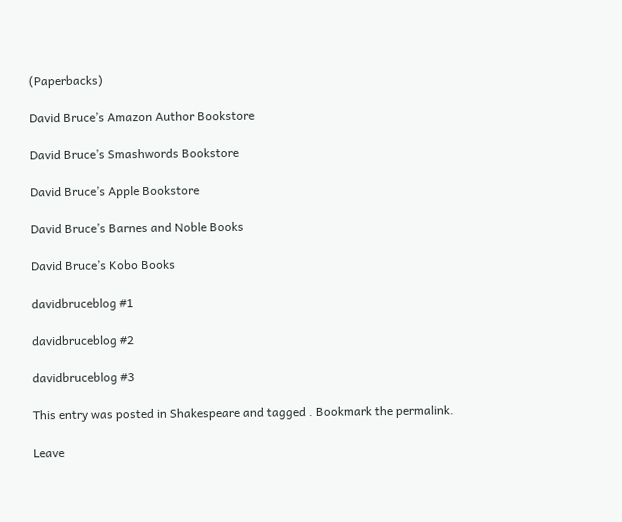(Paperbacks)

David Bruce’s Amazon Author Bookstore

David Bruce’s Smashwords Bookstore

David Bruce’s Apple Bookstore

David Bruce’s Barnes and Noble Books

David Bruce’s Kobo Books

davidbruceblog #1

davidbruceblog #2

davidbruceblog #3

This entry was posted in Shakespeare and tagged . Bookmark the permalink.

Leave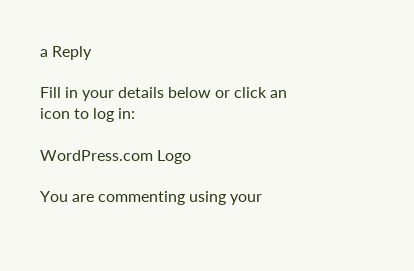a Reply

Fill in your details below or click an icon to log in:

WordPress.com Logo

You are commenting using your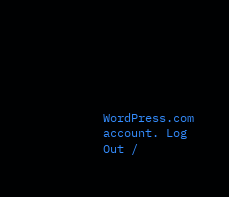WordPress.com account. Log Out /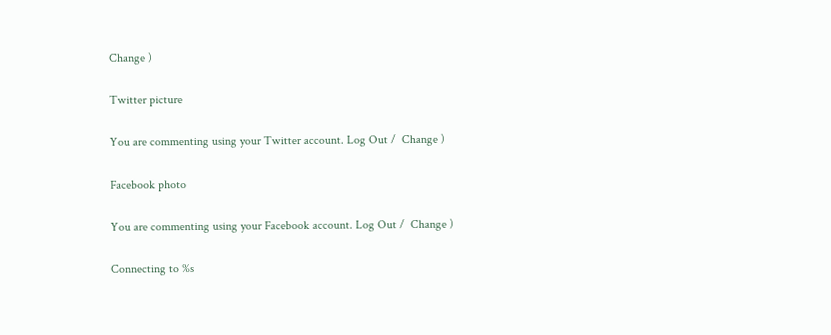Change )

Twitter picture

You are commenting using your Twitter account. Log Out /  Change )

Facebook photo

You are commenting using your Facebook account. Log Out /  Change )

Connecting to %s